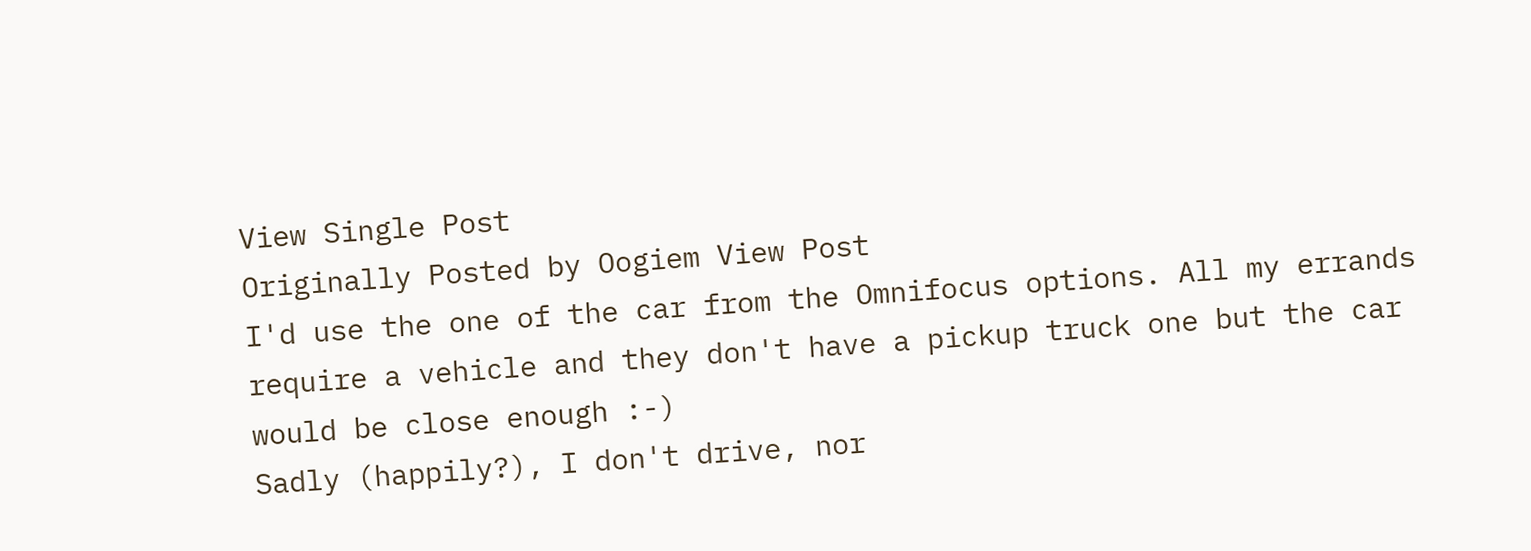View Single Post
Originally Posted by Oogiem View Post
I'd use the one of the car from the Omnifocus options. All my errands require a vehicle and they don't have a pickup truck one but the car would be close enough :-)
Sadly (happily?), I don't drive, nor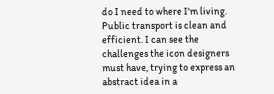do I need to where I'm living. Public transport is clean and efficient. I can see the challenges the icon designers must have, trying to express an abstract idea in a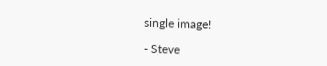single image!

- Steve